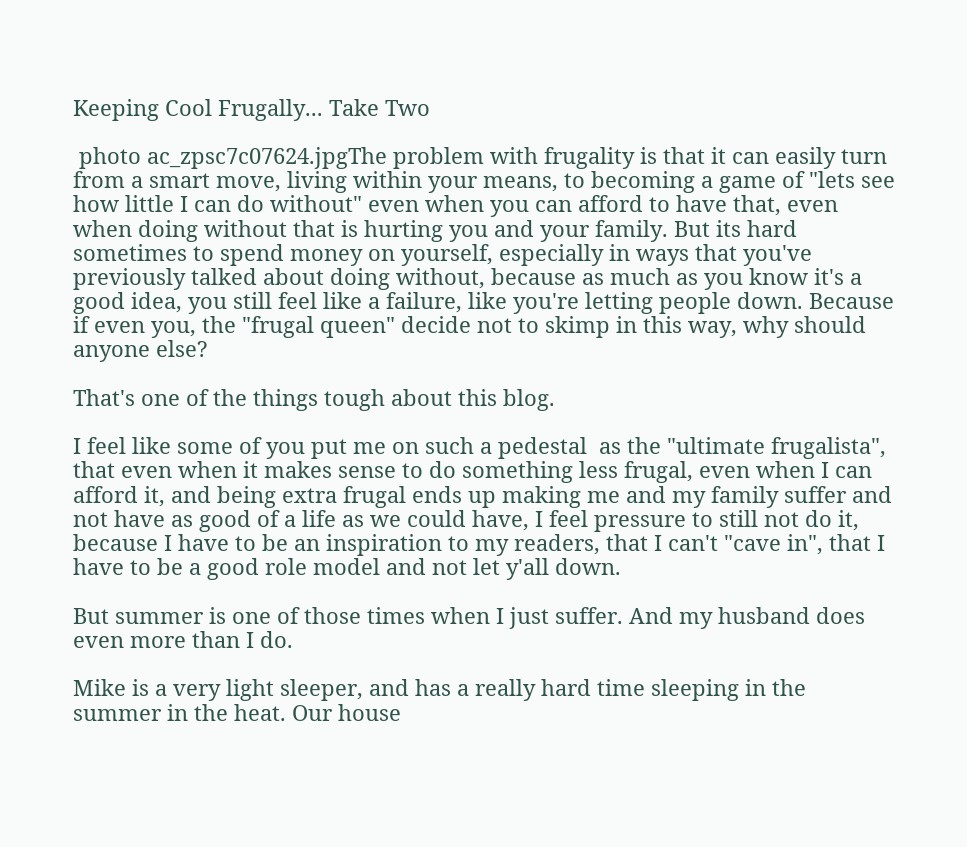Keeping Cool Frugally... Take Two

 photo ac_zpsc7c07624.jpgThe problem with frugality is that it can easily turn from a smart move, living within your means, to becoming a game of "lets see how little I can do without" even when you can afford to have that, even when doing without that is hurting you and your family. But its hard sometimes to spend money on yourself, especially in ways that you've previously talked about doing without, because as much as you know it's a good idea, you still feel like a failure, like you're letting people down. Because if even you, the "frugal queen" decide not to skimp in this way, why should anyone else?

That's one of the things tough about this blog.

I feel like some of you put me on such a pedestal  as the "ultimate frugalista", that even when it makes sense to do something less frugal, even when I can afford it, and being extra frugal ends up making me and my family suffer and not have as good of a life as we could have, I feel pressure to still not do it, because I have to be an inspiration to my readers, that I can't "cave in", that I have to be a good role model and not let y'all down.

But summer is one of those times when I just suffer. And my husband does even more than I do.

Mike is a very light sleeper, and has a really hard time sleeping in the summer in the heat. Our house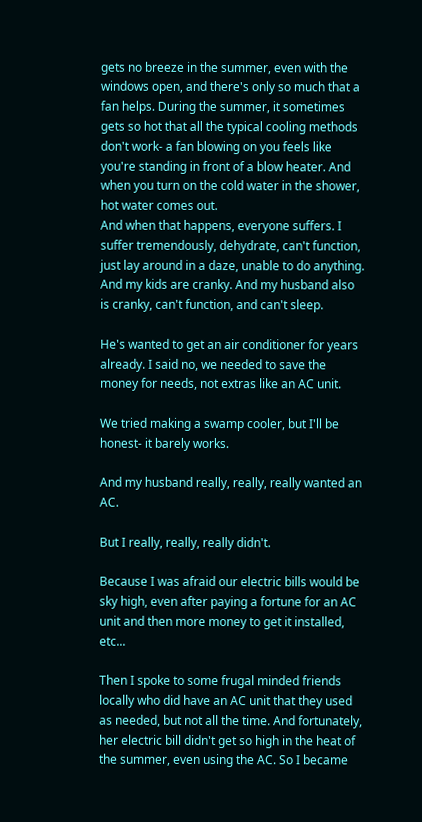gets no breeze in the summer, even with the windows open, and there's only so much that a fan helps. During the summer, it sometimes gets so hot that all the typical cooling methods don't work- a fan blowing on you feels like you're standing in front of a blow heater. And when you turn on the cold water in the shower, hot water comes out.
And when that happens, everyone suffers. I suffer tremendously, dehydrate, can't function, just lay around in a daze, unable to do anything. And my kids are cranky. And my husband also is cranky, can't function, and can't sleep.

He's wanted to get an air conditioner for years already. I said no, we needed to save the money for needs, not extras like an AC unit.

We tried making a swamp cooler, but I'll be honest- it barely works.

And my husband really, really, really wanted an AC.

But I really, really, really didn't.

Because I was afraid our electric bills would be sky high, even after paying a fortune for an AC unit and then more money to get it installed, etc...

Then I spoke to some frugal minded friends locally who did have an AC unit that they used as needed, but not all the time. And fortunately, her electric bill didn't get so high in the heat of the summer, even using the AC. So I became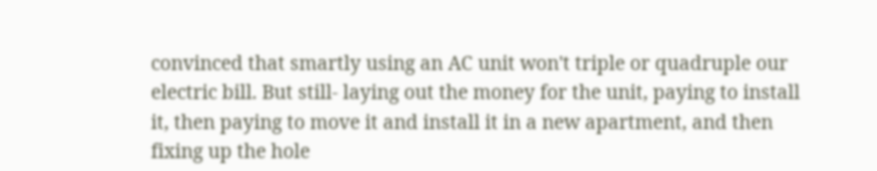convinced that smartly using an AC unit won't triple or quadruple our electric bill. But still- laying out the money for the unit, paying to install it, then paying to move it and install it in a new apartment, and then fixing up the hole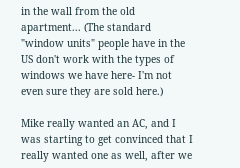in the wall from the old apartment... (The standard "window units" people have in the US don't work with the types of windows we have here- I'm not even sure they are sold here.)

Mike really wanted an AC, and I was starting to get convinced that I really wanted one as well, after we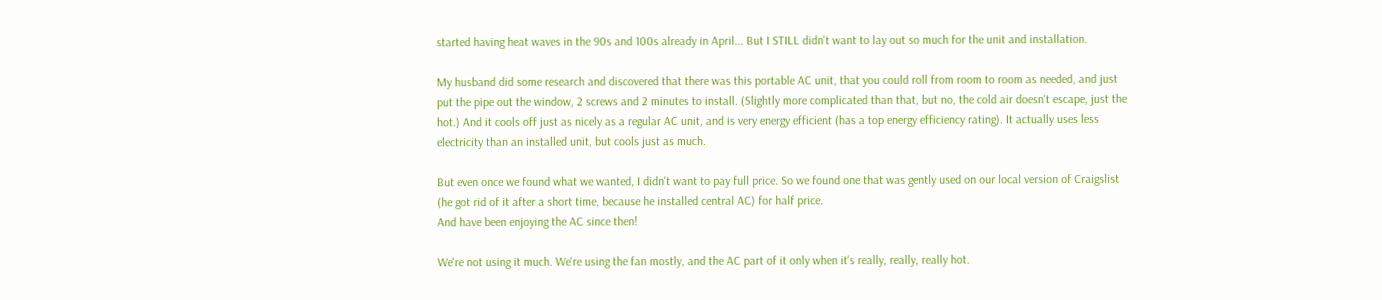started having heat waves in the 90s and 100s already in April... But I STILL didn't want to lay out so much for the unit and installation.

My husband did some research and discovered that there was this portable AC unit, that you could roll from room to room as needed, and just put the pipe out the window, 2 screws and 2 minutes to install. (Slightly more complicated than that, but no, the cold air doesn't escape, just the hot.) And it cools off just as nicely as a regular AC unit, and is very energy efficient (has a top energy efficiency rating). It actually uses less electricity than an installed unit, but cools just as much.

But even once we found what we wanted, I didn't want to pay full price. So we found one that was gently used on our local version of Craigslist (he got rid of it after a short time, because he installed central AC) for half price.
And have been enjoying the AC since then!

We're not using it much. We're using the fan mostly, and the AC part of it only when it's really, really, really hot.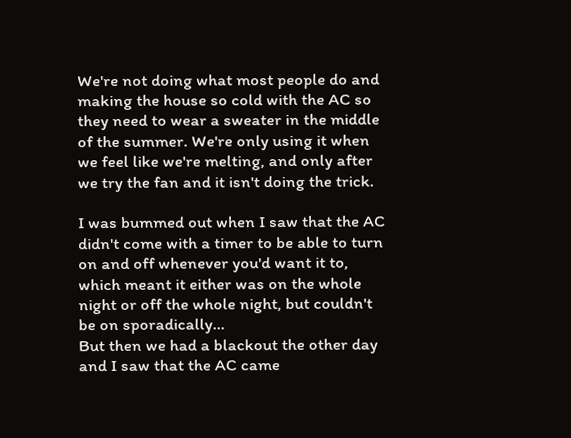We're not doing what most people do and making the house so cold with the AC so they need to wear a sweater in the middle of the summer. We're only using it when we feel like we're melting, and only after we try the fan and it isn't doing the trick.

I was bummed out when I saw that the AC didn't come with a timer to be able to turn on and off whenever you'd want it to, which meant it either was on the whole night or off the whole night, but couldn't be on sporadically...
But then we had a blackout the other day and I saw that the AC came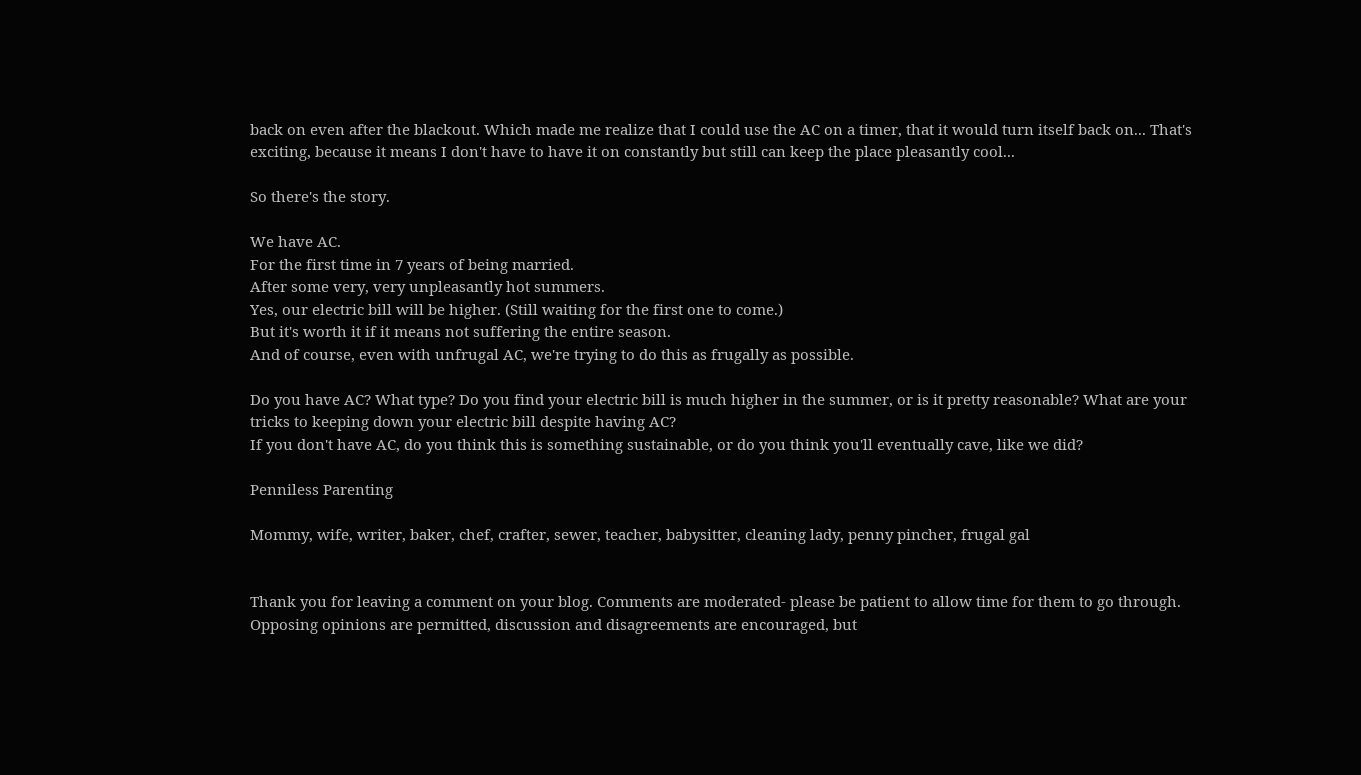back on even after the blackout. Which made me realize that I could use the AC on a timer, that it would turn itself back on... That's exciting, because it means I don't have to have it on constantly but still can keep the place pleasantly cool...

So there's the story.

We have AC.
For the first time in 7 years of being married.
After some very, very unpleasantly hot summers.
Yes, our electric bill will be higher. (Still waiting for the first one to come.)
But it's worth it if it means not suffering the entire season.
And of course, even with unfrugal AC, we're trying to do this as frugally as possible.

Do you have AC? What type? Do you find your electric bill is much higher in the summer, or is it pretty reasonable? What are your tricks to keeping down your electric bill despite having AC?
If you don't have AC, do you think this is something sustainable, or do you think you'll eventually cave, like we did?

Penniless Parenting

Mommy, wife, writer, baker, chef, crafter, sewer, teacher, babysitter, cleaning lady, penny pincher, frugal gal


Thank you for leaving a comment on your blog. Comments are moderated- please be patient to allow time for them to go through. Opposing opinions are permitted, discussion and disagreements are encouraged, but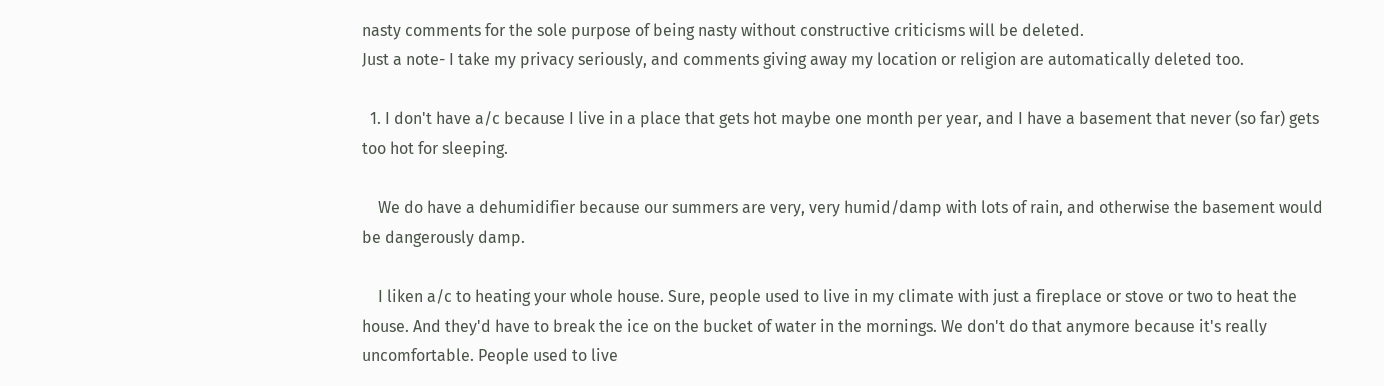nasty comments for the sole purpose of being nasty without constructive criticisms will be deleted.
Just a note- I take my privacy seriously, and comments giving away my location or religion are automatically deleted too.

  1. I don't have a/c because I live in a place that gets hot maybe one month per year, and I have a basement that never (so far) gets too hot for sleeping.

    We do have a dehumidifier because our summers are very, very humid/damp with lots of rain, and otherwise the basement would be dangerously damp.

    I liken a/c to heating your whole house. Sure, people used to live in my climate with just a fireplace or stove or two to heat the house. And they'd have to break the ice on the bucket of water in the mornings. We don't do that anymore because it's really uncomfortable. People used to live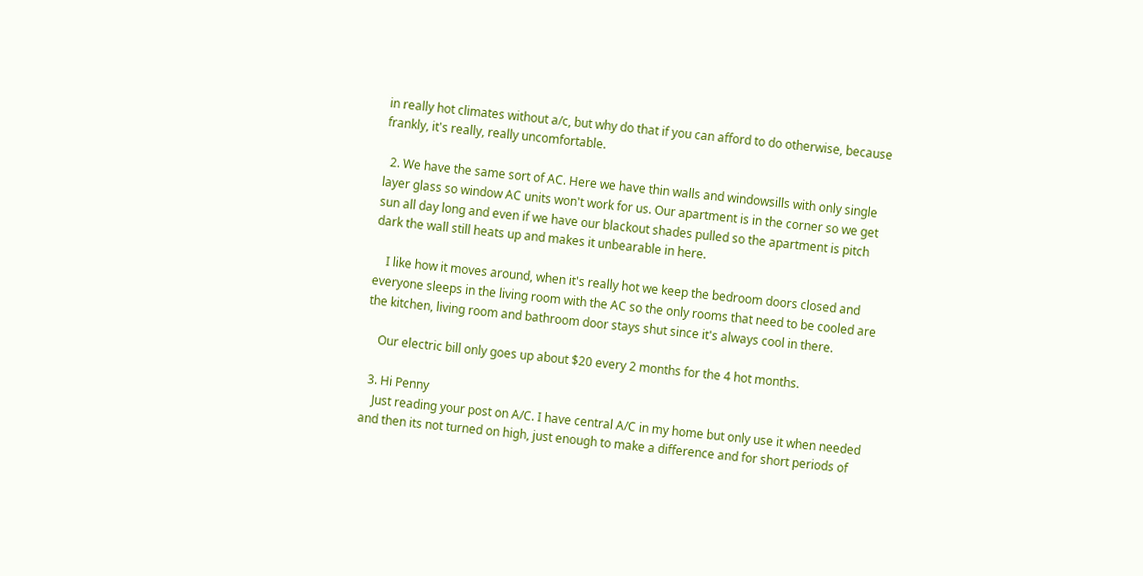in really hot climates without a/c, but why do that if you can afford to do otherwise, because frankly, it's really, really uncomfortable.

  2. We have the same sort of AC. Here we have thin walls and windowsills with only single layer glass so window AC units won't work for us. Our apartment is in the corner so we get sun all day long and even if we have our blackout shades pulled so the apartment is pitch dark the wall still heats up and makes it unbearable in here.

    I like how it moves around, when it's really hot we keep the bedroom doors closed and everyone sleeps in the living room with the AC so the only rooms that need to be cooled are the kitchen, living room and bathroom door stays shut since it's always cool in there.

    Our electric bill only goes up about $20 every 2 months for the 4 hot months.

  3. Hi Penny
    Just reading your post on A/C. I have central A/C in my home but only use it when needed and then its not turned on high, just enough to make a difference and for short periods of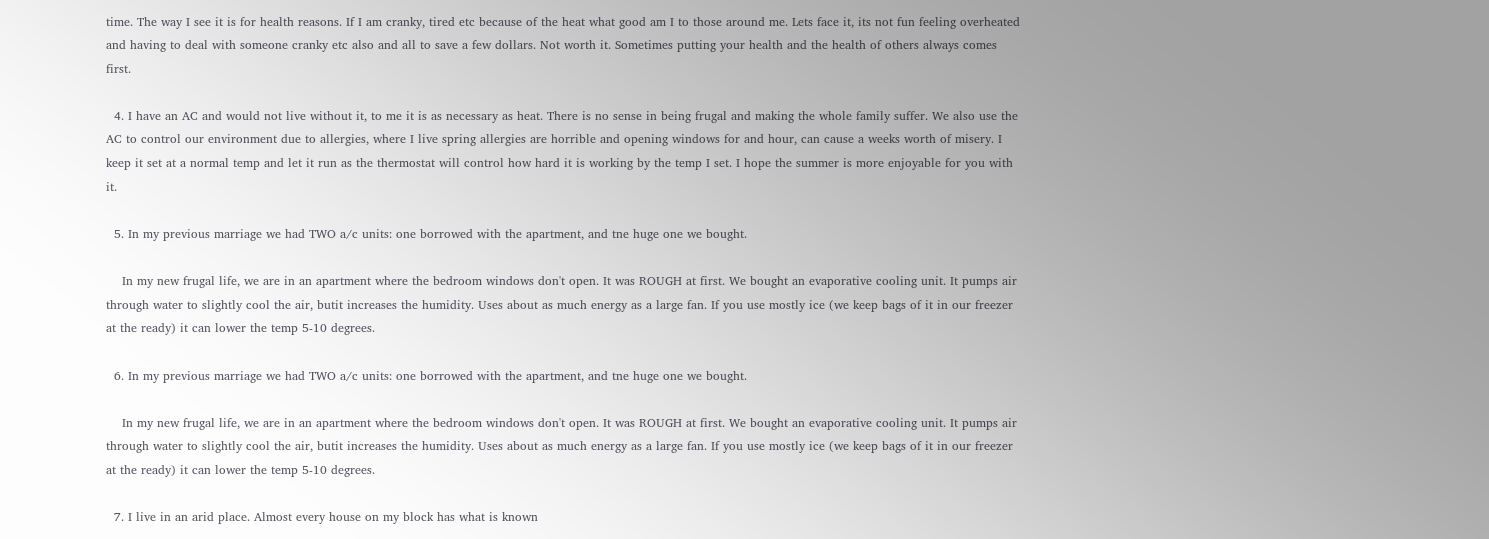time. The way I see it is for health reasons. If I am cranky, tired etc because of the heat what good am I to those around me. Lets face it, its not fun feeling overheated and having to deal with someone cranky etc also and all to save a few dollars. Not worth it. Sometimes putting your health and the health of others always comes first.

  4. I have an AC and would not live without it, to me it is as necessary as heat. There is no sense in being frugal and making the whole family suffer. We also use the AC to control our environment due to allergies, where I live spring allergies are horrible and opening windows for and hour, can cause a weeks worth of misery. I keep it set at a normal temp and let it run as the thermostat will control how hard it is working by the temp I set. I hope the summer is more enjoyable for you with it.

  5. In my previous marriage we had TWO a/c units: one borrowed with the apartment, and tne huge one we bought.

    In my new frugal life, we are in an apartment where the bedroom windows don't open. It was ROUGH at first. We bought an evaporative cooling unit. It pumps air through water to slightly cool the air, butit increases the humidity. Uses about as much energy as a large fan. If you use mostly ice (we keep bags of it in our freezer at the ready) it can lower the temp 5-10 degrees.

  6. In my previous marriage we had TWO a/c units: one borrowed with the apartment, and tne huge one we bought.

    In my new frugal life, we are in an apartment where the bedroom windows don't open. It was ROUGH at first. We bought an evaporative cooling unit. It pumps air through water to slightly cool the air, butit increases the humidity. Uses about as much energy as a large fan. If you use mostly ice (we keep bags of it in our freezer at the ready) it can lower the temp 5-10 degrees.

  7. I live in an arid place. Almost every house on my block has what is known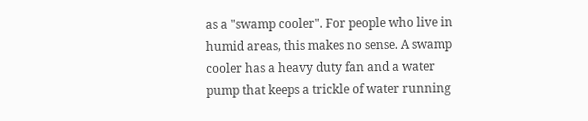as a "swamp cooler". For people who live in humid areas, this makes no sense. A swamp cooler has a heavy duty fan and a water pump that keeps a trickle of water running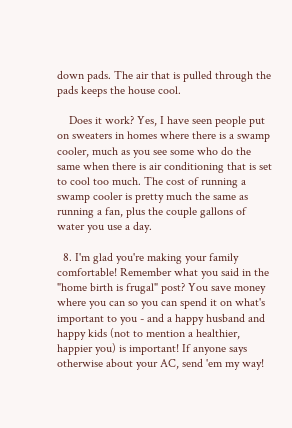down pads. The air that is pulled through the pads keeps the house cool.

    Does it work? Yes, I have seen people put on sweaters in homes where there is a swamp cooler, much as you see some who do the same when there is air conditioning that is set to cool too much. The cost of running a swamp cooler is pretty much the same as running a fan, plus the couple gallons of water you use a day.

  8. I'm glad you're making your family comfortable! Remember what you said in the "home birth is frugal" post? You save money where you can so you can spend it on what's important to you - and a happy husband and happy kids (not to mention a healthier, happier you) is important! If anyone says otherwise about your AC, send 'em my way!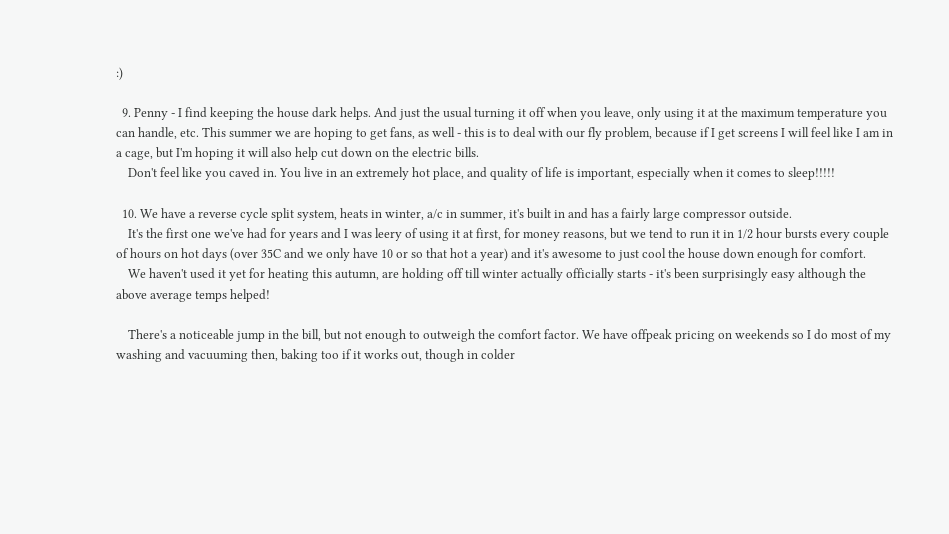:)

  9. Penny - I find keeping the house dark helps. And just the usual turning it off when you leave, only using it at the maximum temperature you can handle, etc. This summer we are hoping to get fans, as well - this is to deal with our fly problem, because if I get screens I will feel like I am in a cage, but I'm hoping it will also help cut down on the electric bills.
    Don't feel like you caved in. You live in an extremely hot place, and quality of life is important, especially when it comes to sleep!!!!!

  10. We have a reverse cycle split system, heats in winter, a/c in summer, it's built in and has a fairly large compressor outside.
    It's the first one we've had for years and I was leery of using it at first, for money reasons, but we tend to run it in 1/2 hour bursts every couple of hours on hot days (over 35C and we only have 10 or so that hot a year) and it's awesome to just cool the house down enough for comfort.
    We haven't used it yet for heating this autumn, are holding off till winter actually officially starts - it's been surprisingly easy although the above average temps helped!

    There's a noticeable jump in the bill, but not enough to outweigh the comfort factor. We have offpeak pricing on weekends so I do most of my washing and vacuuming then, baking too if it works out, though in colder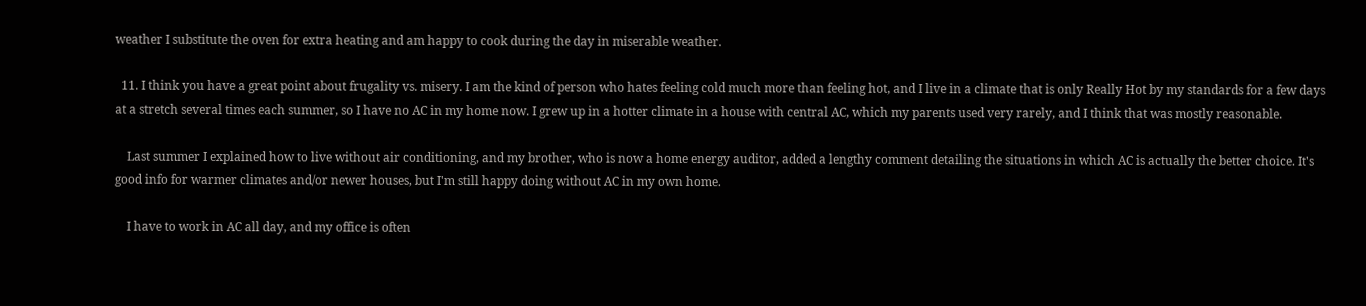weather I substitute the oven for extra heating and am happy to cook during the day in miserable weather.

  11. I think you have a great point about frugality vs. misery. I am the kind of person who hates feeling cold much more than feeling hot, and I live in a climate that is only Really Hot by my standards for a few days at a stretch several times each summer, so I have no AC in my home now. I grew up in a hotter climate in a house with central AC, which my parents used very rarely, and I think that was mostly reasonable.

    Last summer I explained how to live without air conditioning, and my brother, who is now a home energy auditor, added a lengthy comment detailing the situations in which AC is actually the better choice. It's good info for warmer climates and/or newer houses, but I'm still happy doing without AC in my own home.

    I have to work in AC all day, and my office is often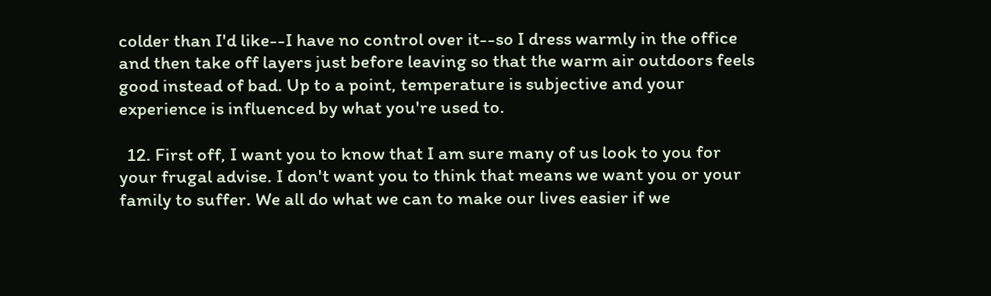colder than I'd like--I have no control over it--so I dress warmly in the office and then take off layers just before leaving so that the warm air outdoors feels good instead of bad. Up to a point, temperature is subjective and your experience is influenced by what you're used to.

  12. First off, I want you to know that I am sure many of us look to you for your frugal advise. I don't want you to think that means we want you or your family to suffer. We all do what we can to make our lives easier if we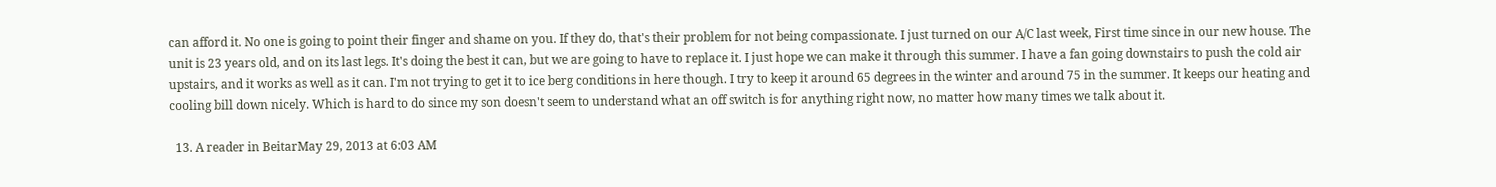can afford it. No one is going to point their finger and shame on you. If they do, that's their problem for not being compassionate. I just turned on our A/C last week, First time since in our new house. The unit is 23 years old, and on its last legs. It's doing the best it can, but we are going to have to replace it. I just hope we can make it through this summer. I have a fan going downstairs to push the cold air upstairs, and it works as well as it can. I'm not trying to get it to ice berg conditions in here though. I try to keep it around 65 degrees in the winter and around 75 in the summer. It keeps our heating and cooling bill down nicely. Which is hard to do since my son doesn't seem to understand what an off switch is for anything right now, no matter how many times we talk about it.

  13. A reader in BeitarMay 29, 2013 at 6:03 AM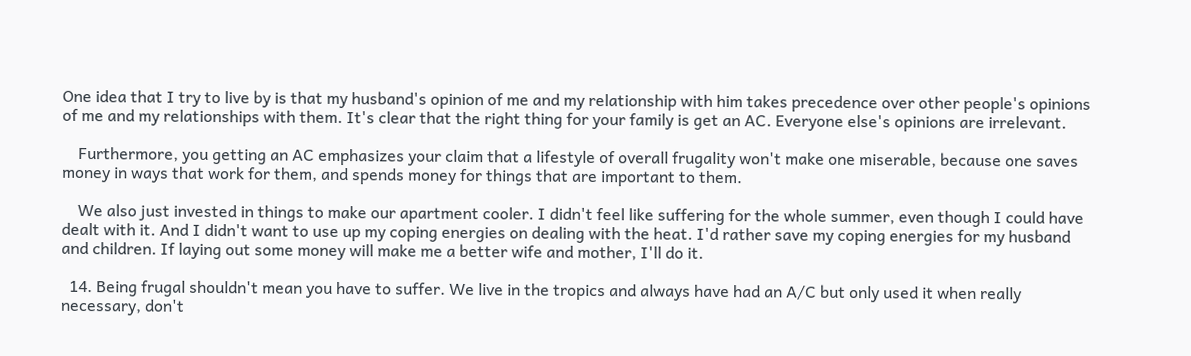One idea that I try to live by is that my husband's opinion of me and my relationship with him takes precedence over other people's opinions of me and my relationships with them. It's clear that the right thing for your family is get an AC. Everyone else's opinions are irrelevant.

    Furthermore, you getting an AC emphasizes your claim that a lifestyle of overall frugality won't make one miserable, because one saves money in ways that work for them, and spends money for things that are important to them.

    We also just invested in things to make our apartment cooler. I didn't feel like suffering for the whole summer, even though I could have dealt with it. And I didn't want to use up my coping energies on dealing with the heat. I'd rather save my coping energies for my husband and children. If laying out some money will make me a better wife and mother, I'll do it.

  14. Being frugal shouldn't mean you have to suffer. We live in the tropics and always have had an A/C but only used it when really necessary, don't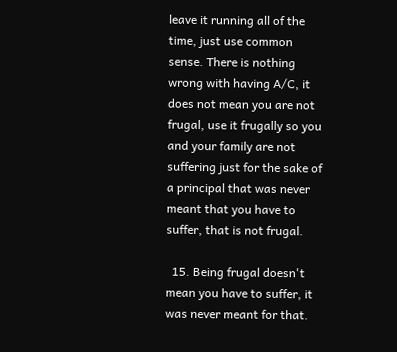leave it running all of the time, just use common sense. There is nothing wrong with having A/C, it does not mean you are not frugal, use it frugally so you and your family are not suffering just for the sake of a principal that was never meant that you have to suffer, that is not frugal.

  15. Being frugal doesn't mean you have to suffer, it was never meant for that.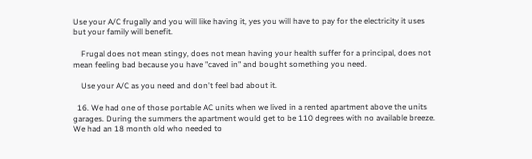Use your A/C frugally and you will like having it, yes you will have to pay for the electricity it uses but your family will benefit.

    Frugal does not mean stingy, does not mean having your health suffer for a principal, does not mean feeling bad because you have "caved in" and bought something you need.

    Use your A/C as you need and don't feel bad about it.

  16. We had one of those portable AC units when we lived in a rented apartment above the units garages. During the summers the apartment would get to be 110 degrees with no available breeze. We had an 18 month old who needed to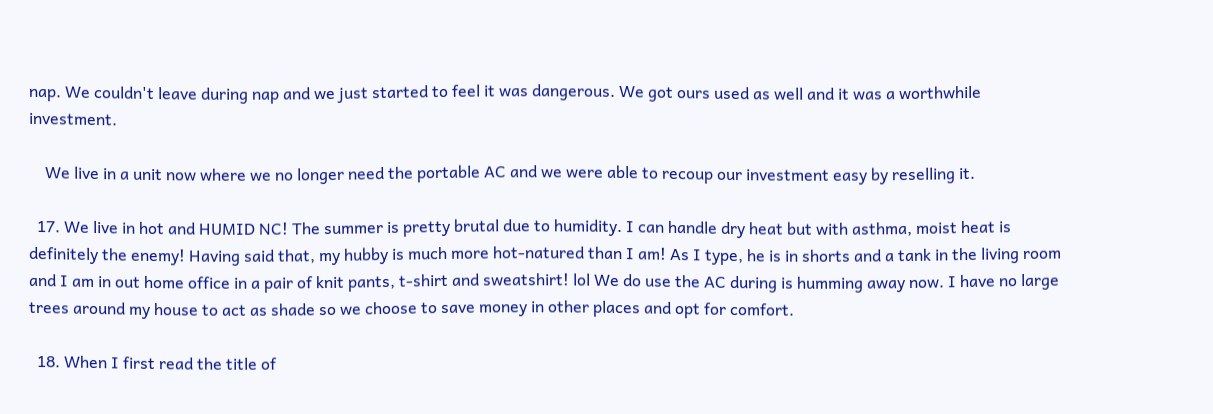nap. We couldn't leave during nap and we just started to feel it was dangerous. We got ours used as well and it was a worthwhile investment.

    We live in a unit now where we no longer need the portable AC and we were able to recoup our investment easy by reselling it.

  17. We live in hot and HUMID NC! The summer is pretty brutal due to humidity. I can handle dry heat but with asthma, moist heat is definitely the enemy! Having said that, my hubby is much more hot-natured than I am! As I type, he is in shorts and a tank in the living room and I am in out home office in a pair of knit pants, t-shirt and sweatshirt! lol We do use the AC during is humming away now. I have no large trees around my house to act as shade so we choose to save money in other places and opt for comfort.

  18. When I first read the title of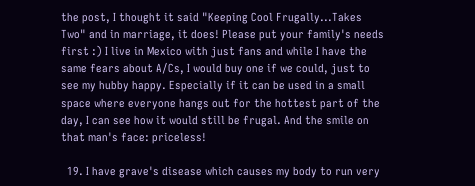the post, I thought it said "Keeping Cool Frugally...Takes Two" and in marriage, it does! Please put your family's needs first :) I live in Mexico with just fans and while I have the same fears about A/Cs, I would buy one if we could, just to see my hubby happy. Especially if it can be used in a small space where everyone hangs out for the hottest part of the day, I can see how it would still be frugal. And the smile on that man's face: priceless!

  19. I have grave's disease which causes my body to run very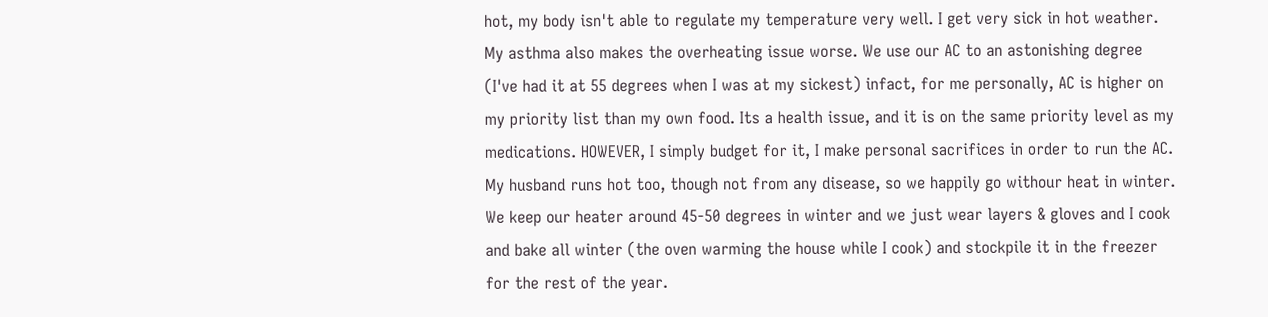hot, my body isn't able to regulate my temperature very well. I get very sick in hot weather. My asthma also makes the overheating issue worse. We use our AC to an astonishing degree (I've had it at 55 degrees when I was at my sickest) infact, for me personally, AC is higher on my priority list than my own food. Its a health issue, and it is on the same priority level as my medications. HOWEVER, I simply budget for it, I make personal sacrifices in order to run the AC. My husband runs hot too, though not from any disease, so we happily go withour heat in winter. We keep our heater around 45-50 degrees in winter and we just wear layers & gloves and I cook and bake all winter (the oven warming the house while I cook) and stockpile it in the freezer for the rest of the year.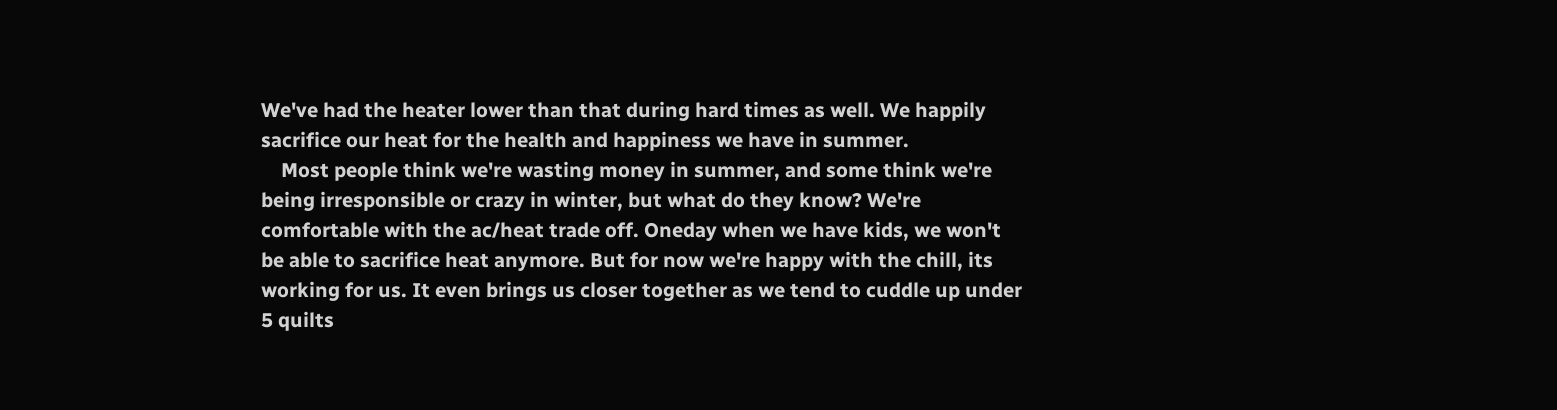We've had the heater lower than that during hard times as well. We happily sacrifice our heat for the health and happiness we have in summer.
    Most people think we're wasting money in summer, and some think we're being irresponsible or crazy in winter, but what do they know? We're comfortable with the ac/heat trade off. Oneday when we have kids, we won't be able to sacrifice heat anymore. But for now we're happy with the chill, its working for us. It even brings us closer together as we tend to cuddle up under 5 quilts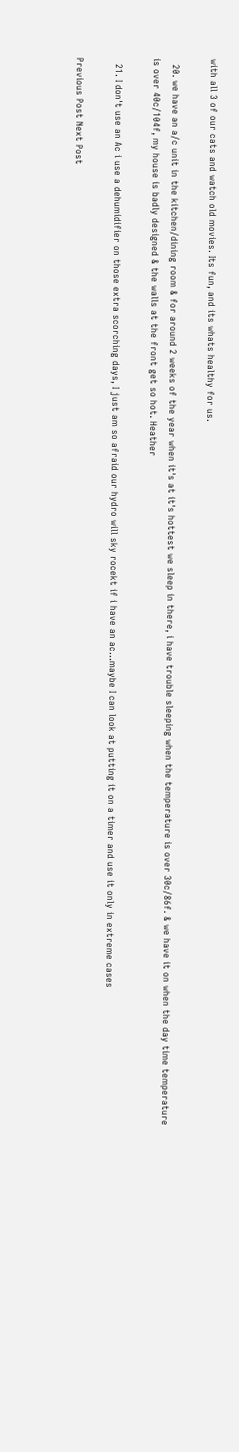with all 3 of our cats and watch old movies. Its fun, and its whats healthy for us.

  20. we have an a/c unit in the kitchen/dining room & for around 2 weeks of the year when it's at it's hottest we sleep in there, i have trouble sleeping when the temperature is over 30c/86f. & we have it on when the day time temperature is over 40c/104f, my house is badly designed & the walls at the front get so hot. Heather

  21. I don't use an Ac i use a dehumidifier on those extra scorching days, I just am so afraid our hydro will sky rocekt if i have an ac...maybe I can look at putting it on a timer and use it only in extreme cases

Previous Post Next Post